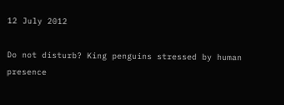12 July 2012

Do not disturb? King penguins stressed by human presence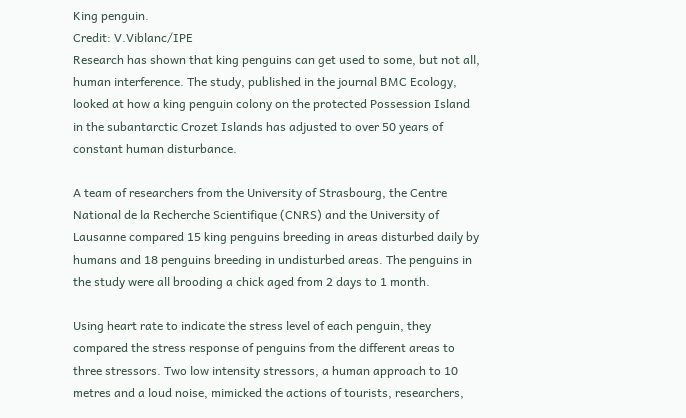King penguin.
Credit: V.Viblanc/IPE
Research has shown that king penguins can get used to some, but not all, human interference. The study, published in the journal BMC Ecology, looked at how a king penguin colony on the protected Possession Island in the subantarctic Crozet Islands has adjusted to over 50 years of constant human disturbance.

A team of researchers from the University of Strasbourg, the Centre National de la Recherche Scientifique (CNRS) and the University of Lausanne compared 15 king penguins breeding in areas disturbed daily by humans and 18 penguins breeding in undisturbed areas. The penguins in the study were all brooding a chick aged from 2 days to 1 month.

Using heart rate to indicate the stress level of each penguin, they compared the stress response of penguins from the different areas to three stressors. Two low intensity stressors, a human approach to 10 metres and a loud noise, mimicked the actions of tourists, researchers,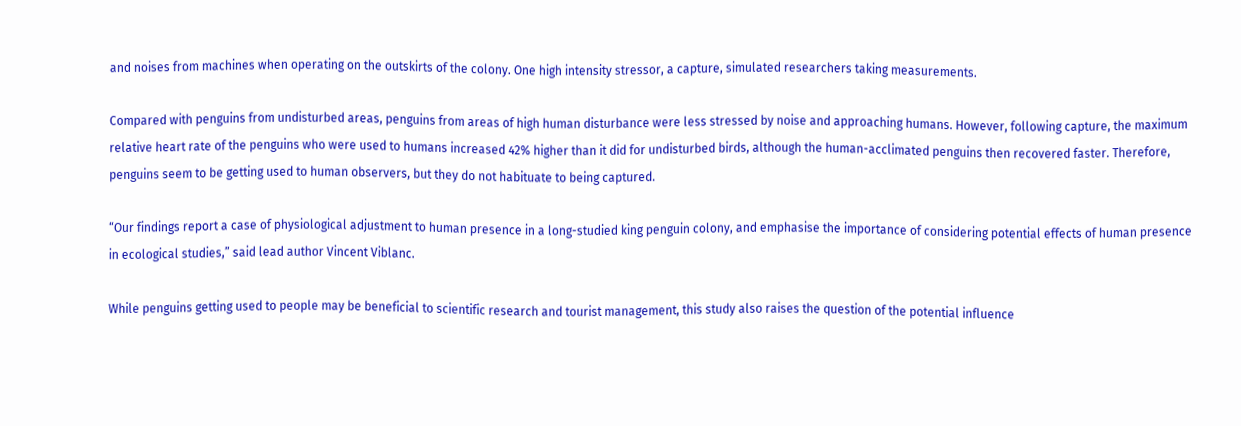and noises from machines when operating on the outskirts of the colony. One high intensity stressor, a capture, simulated researchers taking measurements.

Compared with penguins from undisturbed areas, penguins from areas of high human disturbance were less stressed by noise and approaching humans. However, following capture, the maximum relative heart rate of the penguins who were used to humans increased 42% higher than it did for undisturbed birds, although the human-acclimated penguins then recovered faster. Therefore, penguins seem to be getting used to human observers, but they do not habituate to being captured.

“Our findings report a case of physiological adjustment to human presence in a long-studied king penguin colony, and emphasise the importance of considering potential effects of human presence in ecological studies,” said lead author Vincent Viblanc.

While penguins getting used to people may be beneficial to scientific research and tourist management, this study also raises the question of the potential influence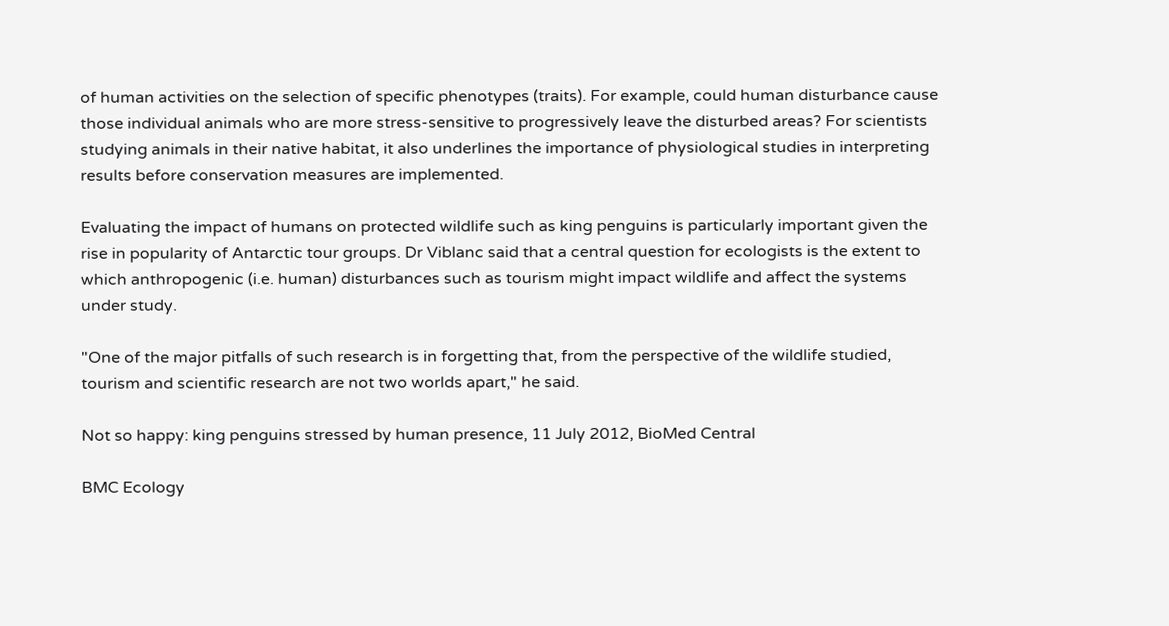of human activities on the selection of specific phenotypes (traits). For example, could human disturbance cause those individual animals who are more stress-sensitive to progressively leave the disturbed areas? For scientists studying animals in their native habitat, it also underlines the importance of physiological studies in interpreting results before conservation measures are implemented.

Evaluating the impact of humans on protected wildlife such as king penguins is particularly important given the rise in popularity of Antarctic tour groups. Dr Viblanc said that a central question for ecologists is the extent to which anthropogenic (i.e. human) disturbances such as tourism might impact wildlife and affect the systems under study.

"One of the major pitfalls of such research is in forgetting that, from the perspective of the wildlife studied, tourism and scientific research are not two worlds apart," he said.

Not so happy: king penguins stressed by human presence, 11 July 2012, BioMed Central

BMC Ecology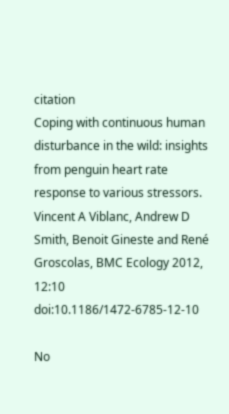citation
Coping with continuous human disturbance in the wild: insights from penguin heart rate response to various stressors. Vincent A Viblanc, Andrew D Smith, Benoit Gineste and René Groscolas, BMC Ecology 2012, 12:10 doi:10.1186/1472-6785-12-10

No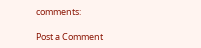comments:

Post a Comment